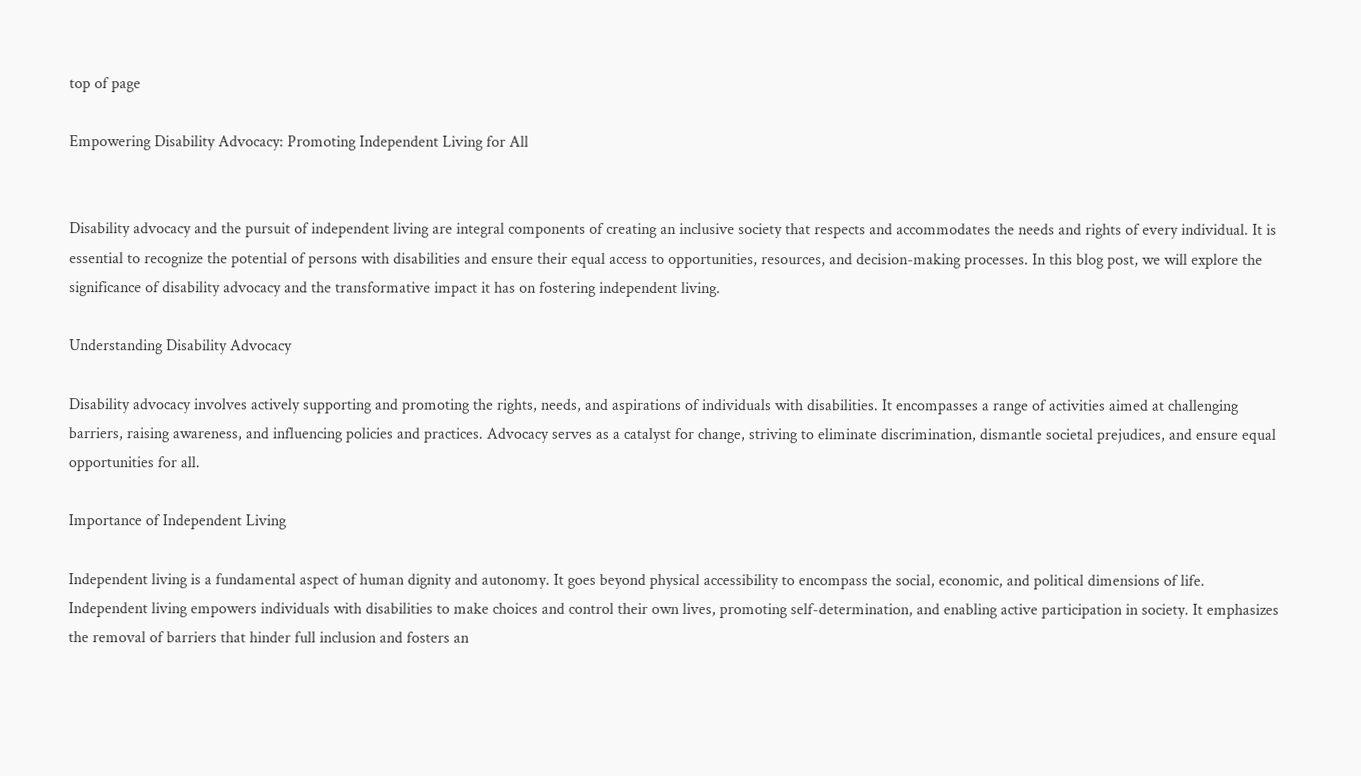top of page

Empowering Disability Advocacy: Promoting Independent Living for All


Disability advocacy and the pursuit of independent living are integral components of creating an inclusive society that respects and accommodates the needs and rights of every individual. It is essential to recognize the potential of persons with disabilities and ensure their equal access to opportunities, resources, and decision-making processes. In this blog post, we will explore the significance of disability advocacy and the transformative impact it has on fostering independent living.

Understanding Disability Advocacy

Disability advocacy involves actively supporting and promoting the rights, needs, and aspirations of individuals with disabilities. It encompasses a range of activities aimed at challenging barriers, raising awareness, and influencing policies and practices. Advocacy serves as a catalyst for change, striving to eliminate discrimination, dismantle societal prejudices, and ensure equal opportunities for all.

Importance of Independent Living

Independent living is a fundamental aspect of human dignity and autonomy. It goes beyond physical accessibility to encompass the social, economic, and political dimensions of life. Independent living empowers individuals with disabilities to make choices and control their own lives, promoting self-determination, and enabling active participation in society. It emphasizes the removal of barriers that hinder full inclusion and fosters an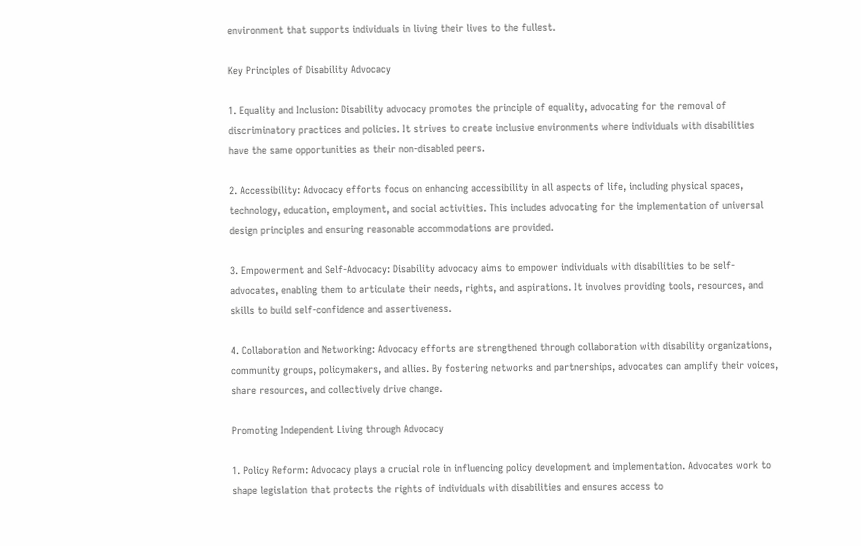environment that supports individuals in living their lives to the fullest.

Key Principles of Disability Advocacy

1. Equality and Inclusion: Disability advocacy promotes the principle of equality, advocating for the removal of discriminatory practices and policies. It strives to create inclusive environments where individuals with disabilities have the same opportunities as their non-disabled peers.

2. Accessibility: Advocacy efforts focus on enhancing accessibility in all aspects of life, including physical spaces, technology, education, employment, and social activities. This includes advocating for the implementation of universal design principles and ensuring reasonable accommodations are provided.

3. Empowerment and Self-Advocacy: Disability advocacy aims to empower individuals with disabilities to be self-advocates, enabling them to articulate their needs, rights, and aspirations. It involves providing tools, resources, and skills to build self-confidence and assertiveness.

4. Collaboration and Networking: Advocacy efforts are strengthened through collaboration with disability organizations, community groups, policymakers, and allies. By fostering networks and partnerships, advocates can amplify their voices, share resources, and collectively drive change.

Promoting Independent Living through Advocacy

1. Policy Reform: Advocacy plays a crucial role in influencing policy development and implementation. Advocates work to shape legislation that protects the rights of individuals with disabilities and ensures access to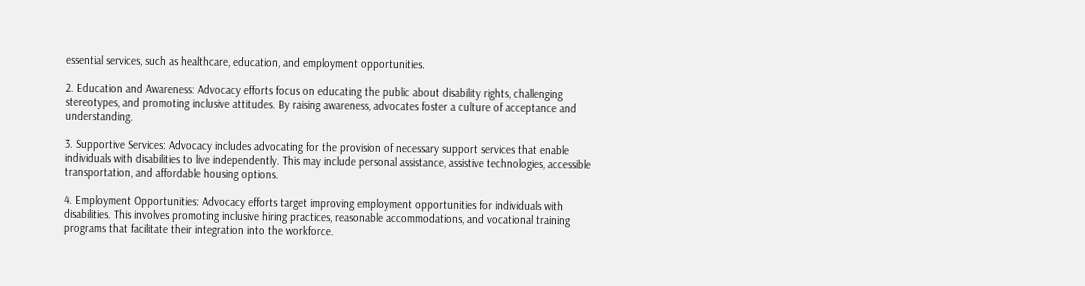essential services, such as healthcare, education, and employment opportunities.

2. Education and Awareness: Advocacy efforts focus on educating the public about disability rights, challenging stereotypes, and promoting inclusive attitudes. By raising awareness, advocates foster a culture of acceptance and understanding.

3. Supportive Services: Advocacy includes advocating for the provision of necessary support services that enable individuals with disabilities to live independently. This may include personal assistance, assistive technologies, accessible transportation, and affordable housing options.

4. Employment Opportunities: Advocacy efforts target improving employment opportunities for individuals with disabilities. This involves promoting inclusive hiring practices, reasonable accommodations, and vocational training programs that facilitate their integration into the workforce.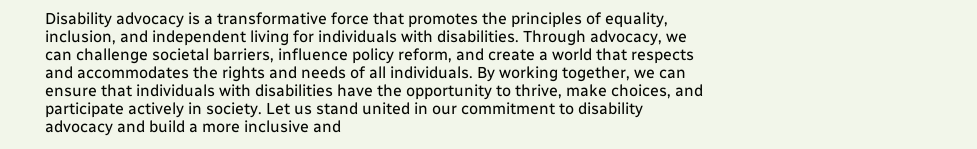Disability advocacy is a transformative force that promotes the principles of equality, inclusion, and independent living for individuals with disabilities. Through advocacy, we can challenge societal barriers, influence policy reform, and create a world that respects and accommodates the rights and needs of all individuals. By working together, we can ensure that individuals with disabilities have the opportunity to thrive, make choices, and participate actively in society. Let us stand united in our commitment to disability advocacy and build a more inclusive and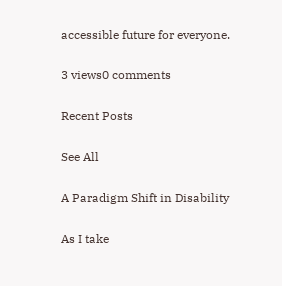accessible future for everyone.

3 views0 comments

Recent Posts

See All

A Paradigm Shift in Disability

As I take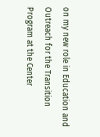on my new role in Education and Outreach for the Transition Program at the Center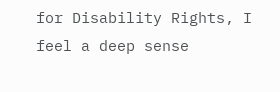for Disability Rights, I feel a deep sense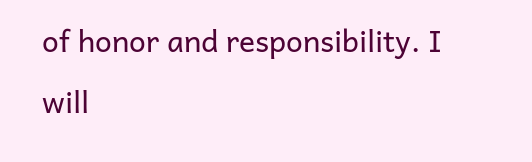of honor and responsibility. I will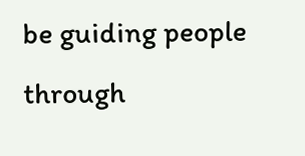be guiding people through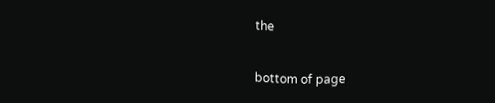the


bottom of page